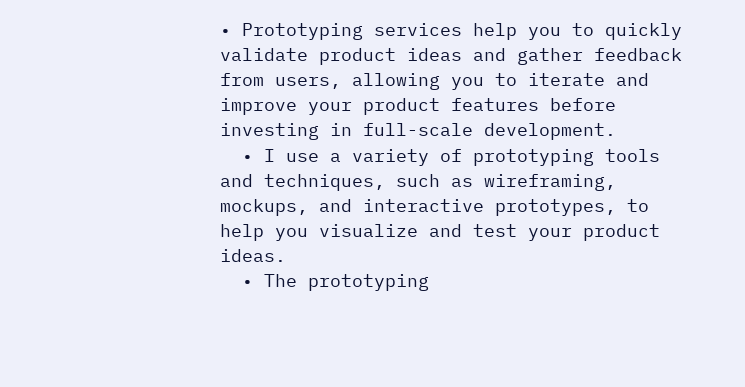• Prototyping services help you to quickly validate product ideas and gather feedback from users, allowing you to iterate and improve your product features before investing in full-scale development.
  • I use a variety of prototyping tools and techniques, such as wireframing, mockups, and interactive prototypes, to help you visualize and test your product ideas.
  • The prototyping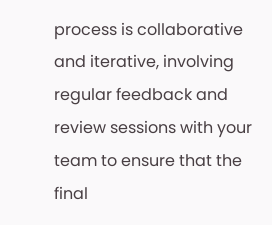process is collaborative and iterative, involving regular feedback and review sessions with your team to ensure that the final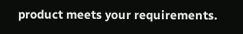product meets your requirements.